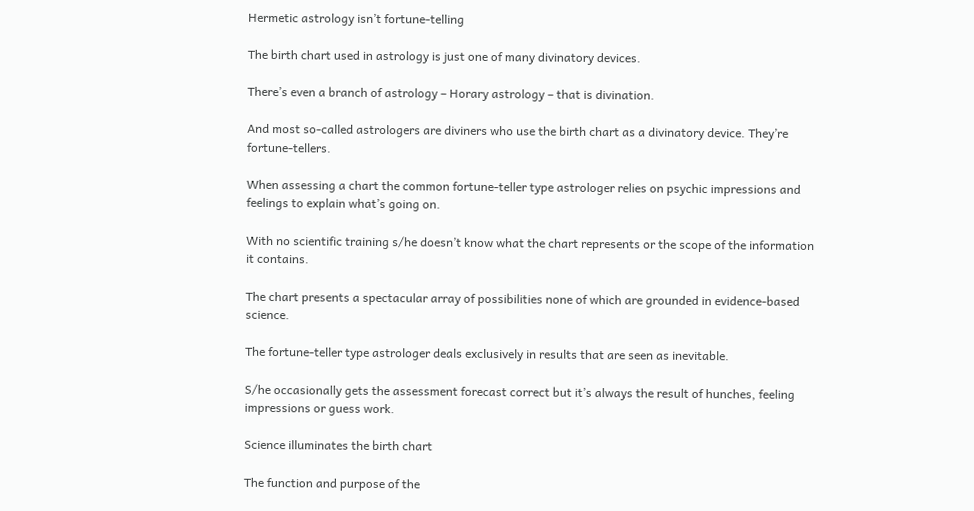Hermetic astrology isn’t fortune-telling

The birth chart used in astrology is just one of many divinatory devices.

There’s even a branch of astrology – Horary astrology – that is divination.

And most so-called astrologers are diviners who use the birth chart as a divinatory device. They’re fortune-tellers.

When assessing a chart the common fortune-teller type astrologer relies on psychic impressions and feelings to explain what’s going on.

With no scientific training s/he doesn’t know what the chart represents or the scope of the information it contains.

The chart presents a spectacular array of possibilities none of which are grounded in evidence-based science.

The fortune-teller type astrologer deals exclusively in results that are seen as inevitable.

S/he occasionally gets the assessment forecast correct but it’s always the result of hunches, feeling impressions or guess work.

Science illuminates the birth chart

The function and purpose of the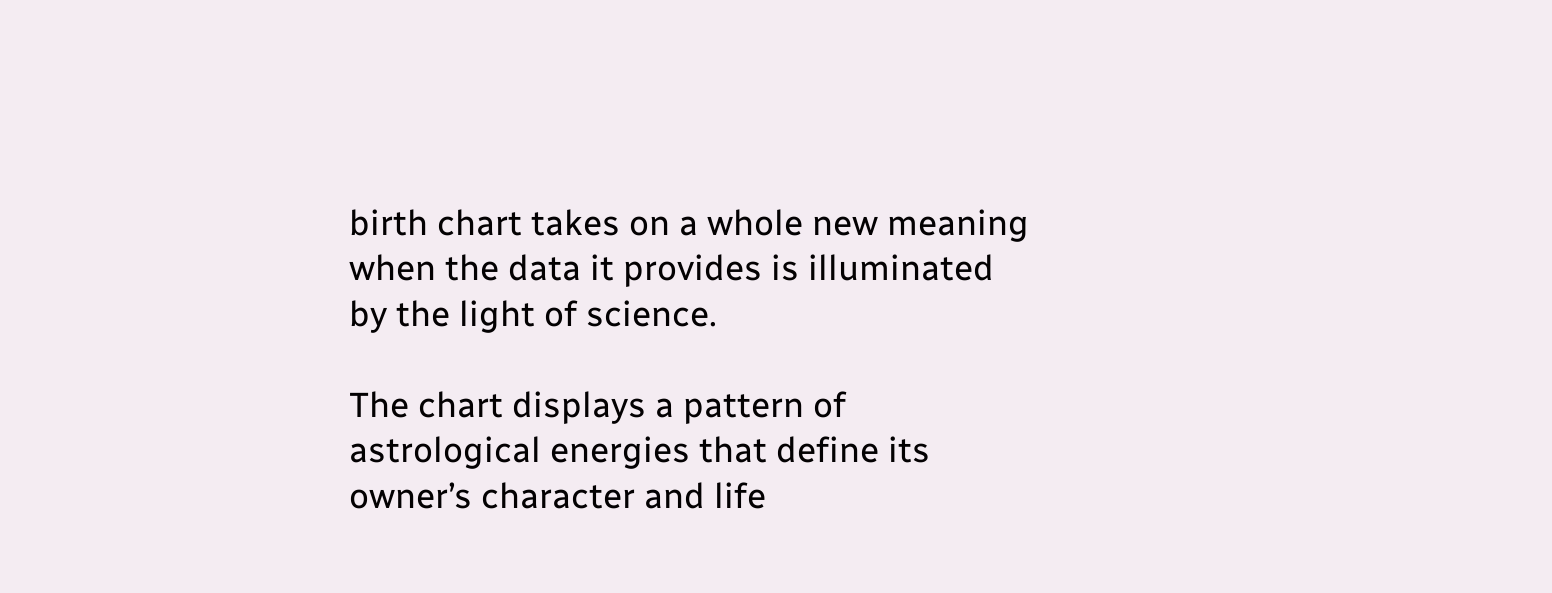birth chart takes on a whole new meaning when the data it provides is illuminated by the light of science.

The chart displays a pattern of astrological energies that define its owner’s character and life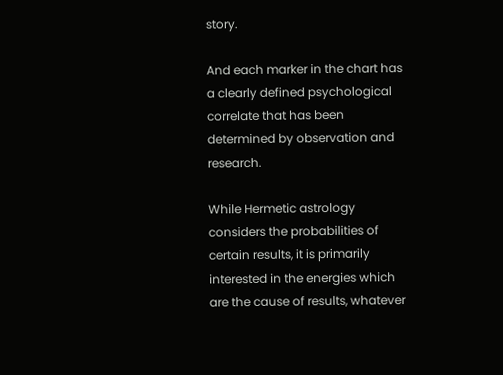story.

And each marker in the chart has a clearly defined psychological correlate that has been determined by observation and research.

While Hermetic astrology considers the probabilities of certain results, it is primarily interested in the energies which are the cause of results, whatever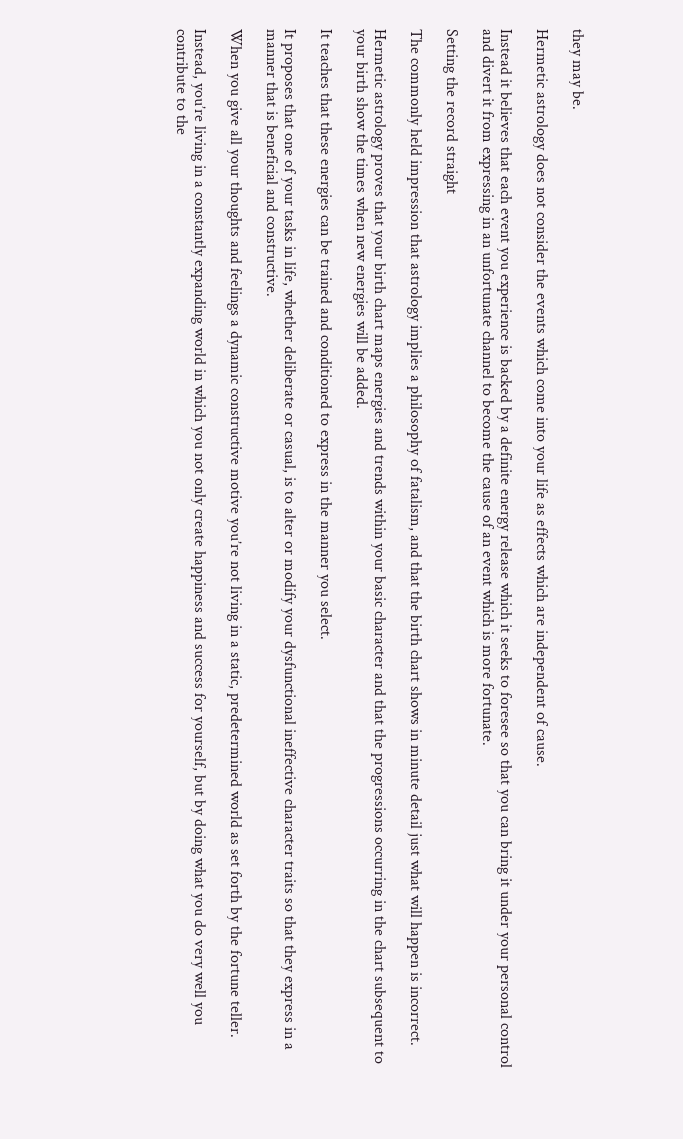they may be.

Hermetic astrology does not consider the events which come into your life as effects which are independent of cause.

Instead it believes that each event you experience is backed by a definite energy release which it seeks to foresee so that you can bring it under your personal control and divert it from expressing in an unfortunate channel to become the cause of an event which is more fortunate.

Setting the record straight

The commonly held impression that astrology implies a philosophy of fatalism, and that the birth chart shows in minute detail just what will happen is incorrect.

Hermetic astrology proves that your birth chart maps energies and trends within your basic character and that the progressions occurring in the chart subsequent to your birth show the times when new energies will be added.

It teaches that these energies can be trained and conditioned to express in the manner you select.

It proposes that one of your tasks in life, whether deliberate or casual, is to alter or modify your dysfunctional ineffective character traits so that they express in a manner that is beneficial and constructive.

When you give all your thoughts and feelings a dynamic constructive motive you’re not living in a static, predetermined world as set forth by the fortune teller.

Instead, you’re living in a constantly expanding world in which you not only create happiness and success for yourself, but by doing what you do very well you contribute to the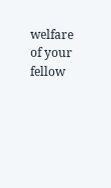welfare of your fellow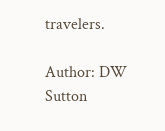travelers.

Author: DW Sutton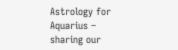Astrology for Aquarius – sharing our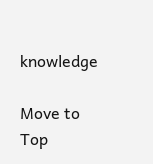knowledge

Move to Top